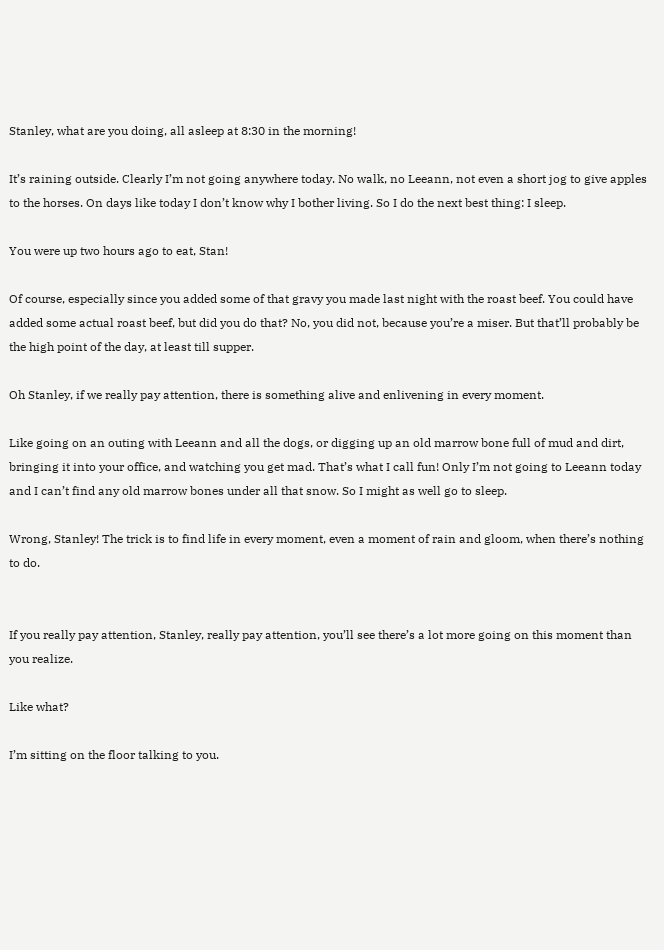Stanley, what are you doing, all asleep at 8:30 in the morning!

It’s raining outside. Clearly I’m not going anywhere today. No walk, no Leeann, not even a short jog to give apples to the horses. On days like today I don’t know why I bother living. So I do the next best thing: I sleep.

You were up two hours ago to eat, Stan!

Of course, especially since you added some of that gravy you made last night with the roast beef. You could have added some actual roast beef, but did you do that? No, you did not, because you’re a miser. But that’ll probably be the high point of the day, at least till supper.

Oh Stanley, if we really pay attention, there is something alive and enlivening in every moment.

Like going on an outing with Leeann and all the dogs, or digging up an old marrow bone full of mud and dirt, bringing it into your office, and watching you get mad. That’s what I call fun! Only I’m not going to Leeann today and I can’t find any old marrow bones under all that snow. So I might as well go to sleep.

Wrong, Stanley! The trick is to find life in every moment, even a moment of rain and gloom, when there’s nothing to do.


If you really pay attention, Stanley, really pay attention, you’ll see there’s a lot more going on this moment than you realize.

Like what?

I’m sitting on the floor talking to you.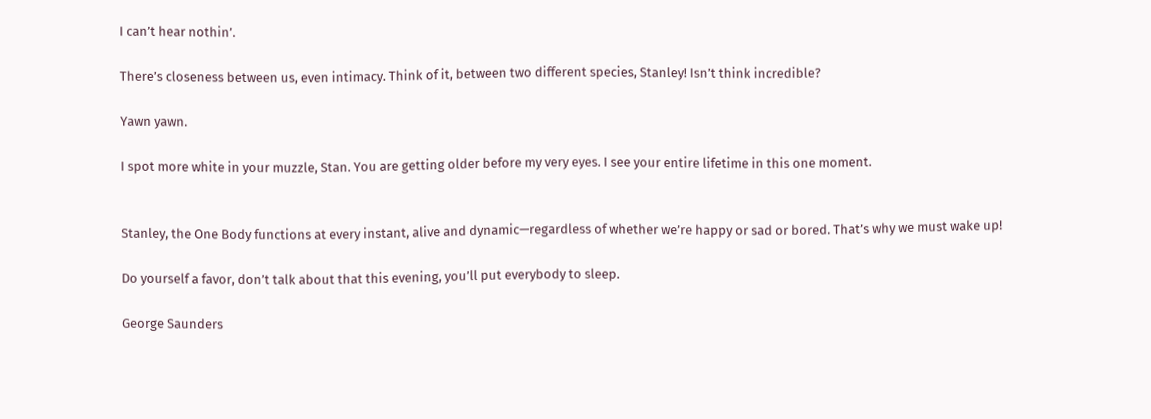I can’t hear nothin’.

There’s closeness between us, even intimacy. Think of it, between two different species, Stanley! Isn’t think incredible?

Yawn yawn.

I spot more white in your muzzle, Stan. You are getting older before my very eyes. I see your entire lifetime in this one moment.


Stanley, the One Body functions at every instant, alive and dynamic—regardless of whether we’re happy or sad or bored. That’s why we must wake up!

Do yourself a favor, don’t talk about that this evening, you’ll put everybody to sleep.

George Saunders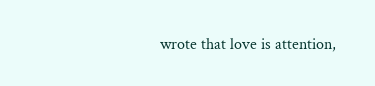wrote that love is attention,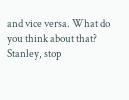and vice versa. What do you think about that? Stanley, stop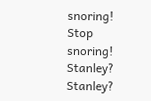snoring! Stop snoring! Stanley? Stanley?